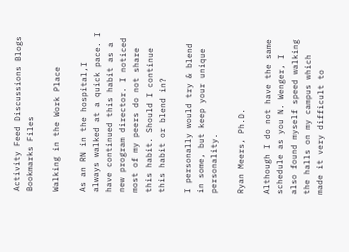Activity Feed Discussions Blogs Bookmarks Files

Walking in the Work Place

As an RN in the hospital,I always walked at a quick pace. I have continued this habit as a new program director. I noticed most of my peers do not share this habit. Should I continue this habit or blend in?

I personally would try & blend in some, but keep your unique personality.

Ryan Meers, Ph.D.

Although I do not have the same schedule as you N. Wenger, I also found myself speed walking the halls on my campus which made it very difficult to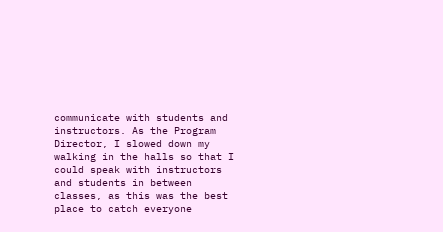communicate with students and instructors. As the Program Director, I slowed down my walking in the halls so that I could speak with instructors and students in between classes, as this was the best place to catch everyone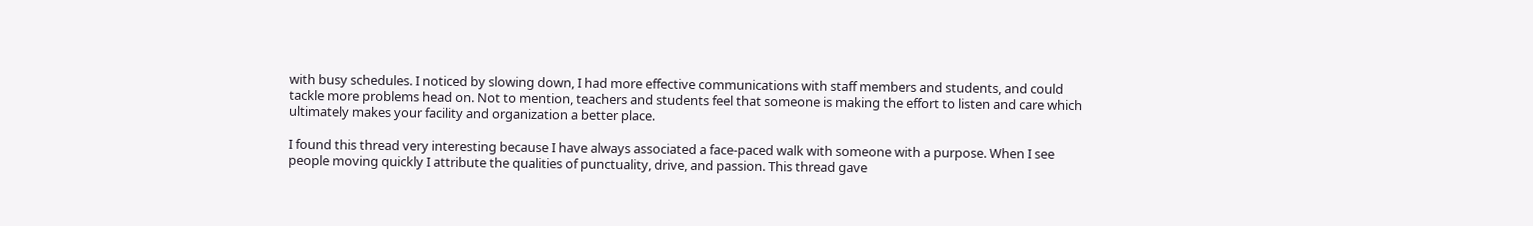with busy schedules. I noticed by slowing down, I had more effective communications with staff members and students, and could tackle more problems head on. Not to mention, teachers and students feel that someone is making the effort to listen and care which ultimately makes your facility and organization a better place.

I found this thread very interesting because I have always associated a face-paced walk with someone with a purpose. When I see people moving quickly I attribute the qualities of punctuality, drive, and passion. This thread gave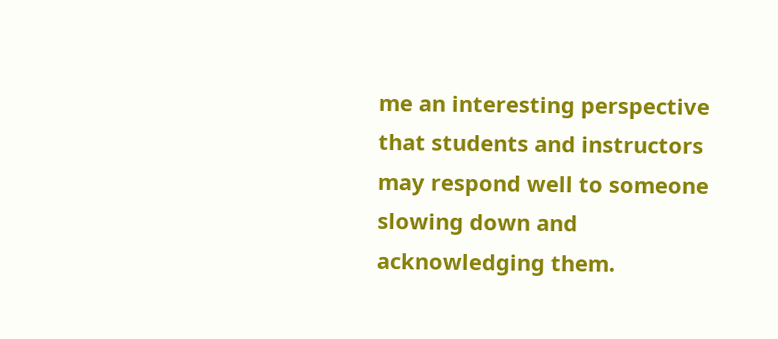me an interesting perspective that students and instructors may respond well to someone slowing down and acknowledging them.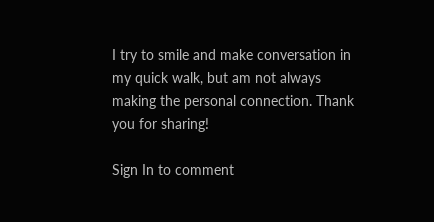I try to smile and make conversation in my quick walk, but am not always making the personal connection. Thank you for sharing!

Sign In to comment